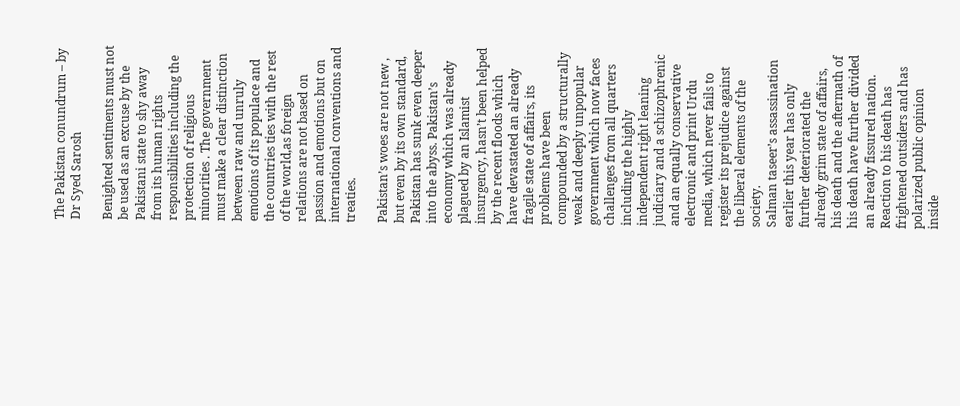The Pakistan conundrum – by Dr Syed Sarosh

Benighted sentiments must not be used as an excuse by the Pakistani state to shy away from its human rights responsibilities including the protection of religious minorities . The government must make a clear distinction between raw and unruly emotions of its populace and the countries ties with the rest of the world,as foreign relations are not based on passion and emotions but on international conventions and treaties.

Pakistan’s woes are not new , but even by its own standard, Pakistan has sunk even deeper into the abyss. Pakistan’s economy which was already plagued by an Islamist insurgency, hasn’t been helped by the recent floods which have devastated an already fragile state of affairs, its problems have been compounded by a structurally weak and deeply unpopular government which now faces challenges from all quarters including the highly independent right leaning judiciary and a schizophrenic and an equally conservative electronic and print Urdu media, which never fails to register its prejudice against the liberal elements of the society.
Salman taseer’s assassination earlier this year has only further deteriorated the already grim state of affairs, his death and the aftermath of his death have further divided an already fissured nation. Reaction to his death has frightened outsiders and has polarized public opinion inside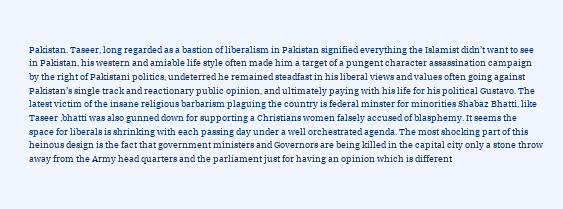Pakistan. Taseer, long regarded as a bastion of liberalism in Pakistan signified everything the Islamist didn’t want to see in Pakistan, his western and amiable life style often made him a target of a pungent character assassination campaign by the right of Pakistani politics, undeterred he remained steadfast in his liberal views and values often going against Pakistan’s single track and reactionary public opinion, and ultimately paying with his life for his political Gustavo. The latest victim of the insane religious barbarism plaguing the country is federal minster for minorities Shabaz Bhatti, like Taseer ,bhatti was also gunned down for supporting a Christians women falsely accused of blasphemy. It seems the space for liberals is shrinking with each passing day under a well orchestrated agenda. The most shocking part of this heinous design is the fact that government ministers and Governors are being killed in the capital city only a stone throw away from the Army head quarters and the parliament just for having an opinion which is different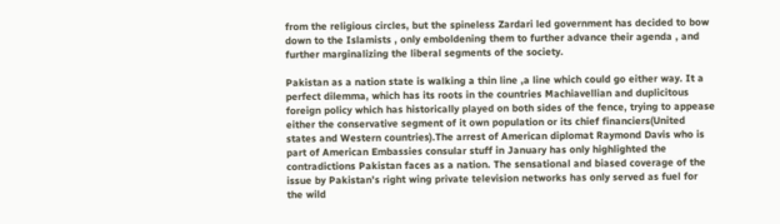from the religious circles, but the spineless Zardari led government has decided to bow down to the Islamists , only emboldening them to further advance their agenda , and further marginalizing the liberal segments of the society.

Pakistan as a nation state is walking a thin line ,a line which could go either way. It a perfect dilemma, which has its roots in the countries Machiavellian and duplicitous foreign policy which has historically played on both sides of the fence, trying to appease either the conservative segment of it own population or its chief financiers(United states and Western countries).The arrest of American diplomat Raymond Davis who is part of American Embassies consular stuff in January has only highlighted the contradictions Pakistan faces as a nation. The sensational and biased coverage of the issue by Pakistan’s right wing private television networks has only served as fuel for the wild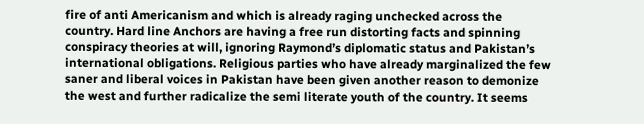fire of anti Americanism and which is already raging unchecked across the country. Hard line Anchors are having a free run distorting facts and spinning conspiracy theories at will, ignoring Raymond’s diplomatic status and Pakistan’s international obligations. Religious parties who have already marginalized the few saner and liberal voices in Pakistan have been given another reason to demonize the west and further radicalize the semi literate youth of the country. It seems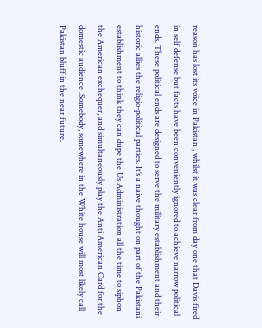reason has lost its voice in Pakistan , whilst it was clear from day one that Davis fired in self defense but facts have been conveniently ignored to achieve narrow political ends. These political ends are designed to serve the military establishment and their historic allies the religio-political parties. It’s a naive thought on part of the Pakistani establishment to think they can dupe the Us Administration all the time to siphon the American exchequer, and simultaneously play the Anti American Card for the domestic audience .Somebody, somewhere in the White house will most likely call Pakistan bluff in the near future.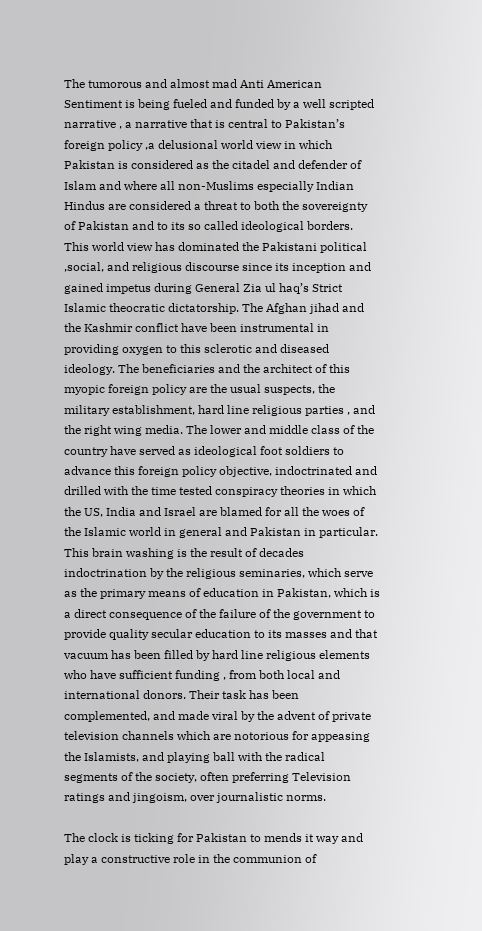The tumorous and almost mad Anti American Sentiment is being fueled and funded by a well scripted narrative , a narrative that is central to Pakistan’s foreign policy ,a delusional world view in which Pakistan is considered as the citadel and defender of Islam and where all non-Muslims especially Indian Hindus are considered a threat to both the sovereignty of Pakistan and to its so called ideological borders. This world view has dominated the Pakistani political ,social, and religious discourse since its inception and gained impetus during General Zia ul haq’s Strict Islamic theocratic dictatorship. The Afghan jihad and the Kashmir conflict have been instrumental in providing oxygen to this sclerotic and diseased ideology. The beneficiaries and the architect of this myopic foreign policy are the usual suspects, the military establishment, hard line religious parties , and the right wing media. The lower and middle class of the country have served as ideological foot soldiers to advance this foreign policy objective, indoctrinated and drilled with the time tested conspiracy theories in which the US, India and Israel are blamed for all the woes of the Islamic world in general and Pakistan in particular. This brain washing is the result of decades indoctrination by the religious seminaries, which serve as the primary means of education in Pakistan, which is a direct consequence of the failure of the government to provide quality secular education to its masses and that vacuum has been filled by hard line religious elements who have sufficient funding , from both local and international donors. Their task has been complemented, and made viral by the advent of private television channels which are notorious for appeasing the Islamists, and playing ball with the radical segments of the society, often preferring Television ratings and jingoism, over journalistic norms.

The clock is ticking for Pakistan to mends it way and play a constructive role in the communion of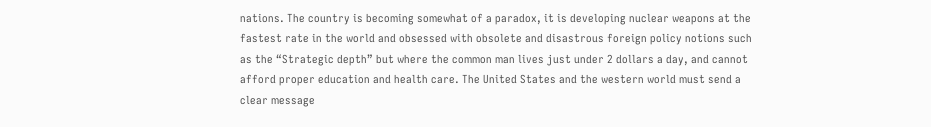nations. The country is becoming somewhat of a paradox, it is developing nuclear weapons at the fastest rate in the world and obsessed with obsolete and disastrous foreign policy notions such as the “Strategic depth” but where the common man lives just under 2 dollars a day, and cannot afford proper education and health care. The United States and the western world must send a clear message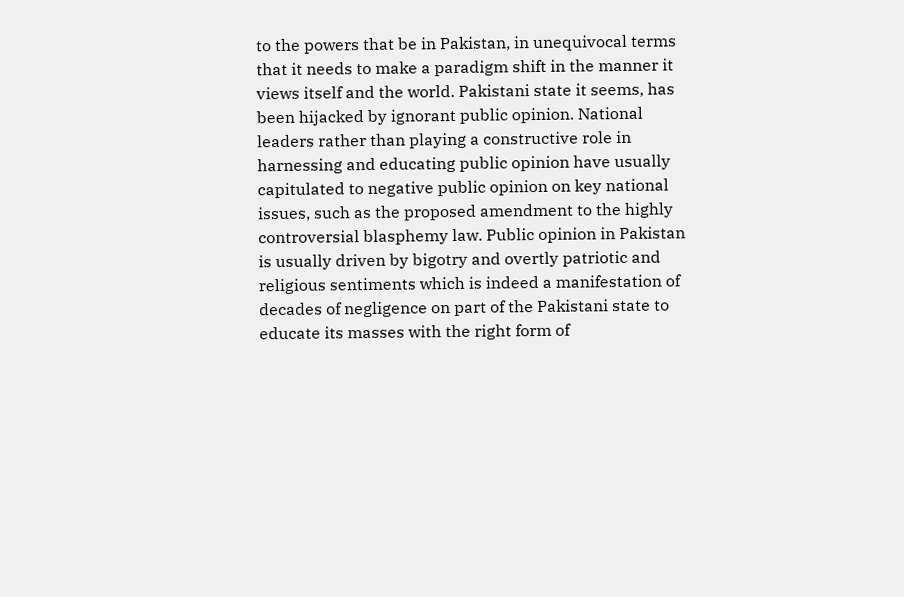to the powers that be in Pakistan, in unequivocal terms that it needs to make a paradigm shift in the manner it views itself and the world. Pakistani state it seems, has been hijacked by ignorant public opinion. National leaders rather than playing a constructive role in harnessing and educating public opinion have usually capitulated to negative public opinion on key national issues, such as the proposed amendment to the highly controversial blasphemy law. Public opinion in Pakistan is usually driven by bigotry and overtly patriotic and religious sentiments which is indeed a manifestation of decades of negligence on part of the Pakistani state to educate its masses with the right form of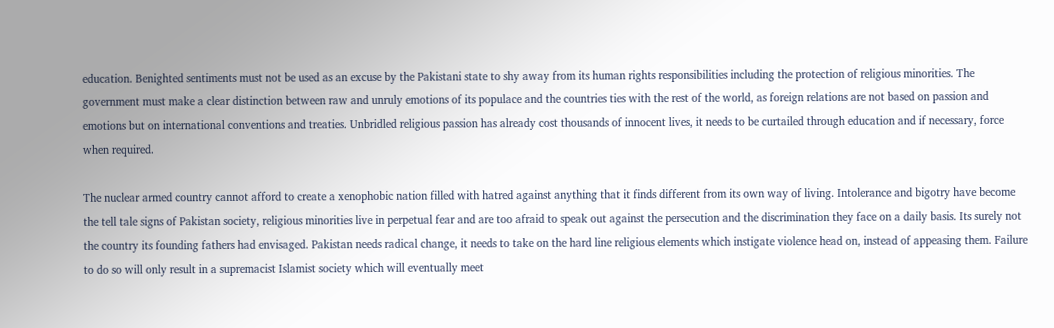education. Benighted sentiments must not be used as an excuse by the Pakistani state to shy away from its human rights responsibilities including the protection of religious minorities. The government must make a clear distinction between raw and unruly emotions of its populace and the countries ties with the rest of the world, as foreign relations are not based on passion and emotions but on international conventions and treaties. Unbridled religious passion has already cost thousands of innocent lives, it needs to be curtailed through education and if necessary, force when required.

The nuclear armed country cannot afford to create a xenophobic nation filled with hatred against anything that it finds different from its own way of living. Intolerance and bigotry have become the tell tale signs of Pakistan society, religious minorities live in perpetual fear and are too afraid to speak out against the persecution and the discrimination they face on a daily basis. Its surely not the country its founding fathers had envisaged. Pakistan needs radical change, it needs to take on the hard line religious elements which instigate violence head on, instead of appeasing them. Failure to do so will only result in a supremacist Islamist society which will eventually meet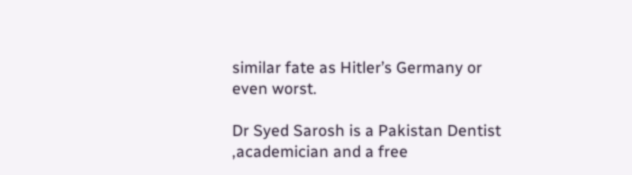similar fate as Hitler’s Germany or even worst.

Dr Syed Sarosh is a Pakistan Dentist ,academician and a free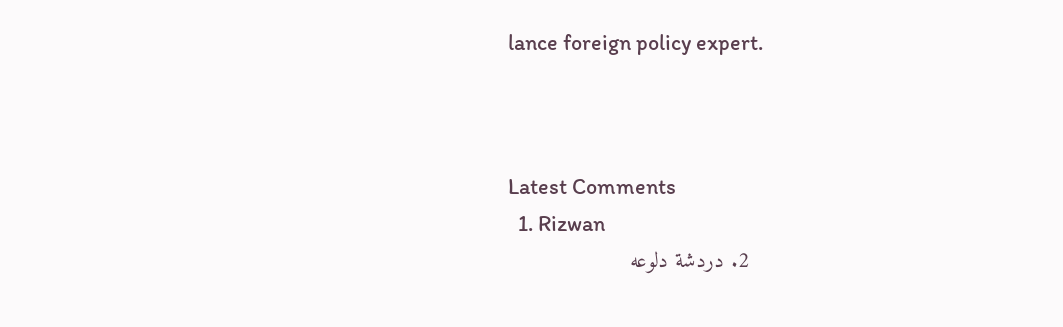lance foreign policy expert.



Latest Comments
  1. Rizwan
  2. دردشة دلوعه